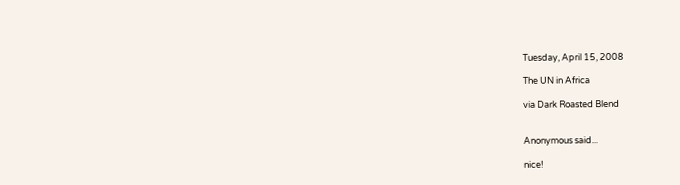Tuesday, April 15, 2008

The UN in Africa

via Dark Roasted Blend


Anonymous said...

nice!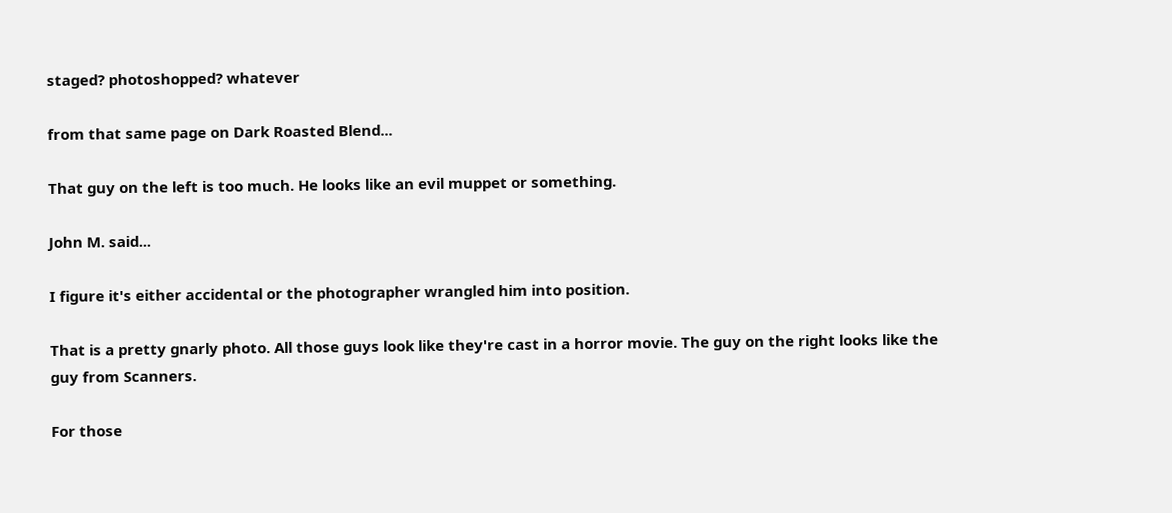staged? photoshopped? whatever

from that same page on Dark Roasted Blend...

That guy on the left is too much. He looks like an evil muppet or something.

John M. said...

I figure it's either accidental or the photographer wrangled him into position.

That is a pretty gnarly photo. All those guys look like they're cast in a horror movie. The guy on the right looks like the guy from Scanners.

For those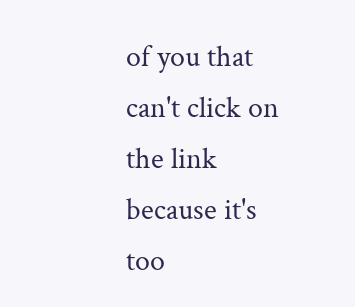of you that can't click on the link because it's too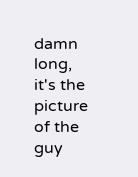damn long, it's the picture of the guy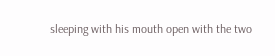sleeping with his mouth open with the two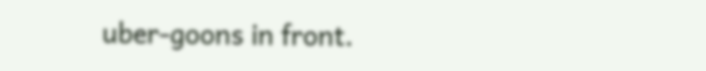uber-goons in front.